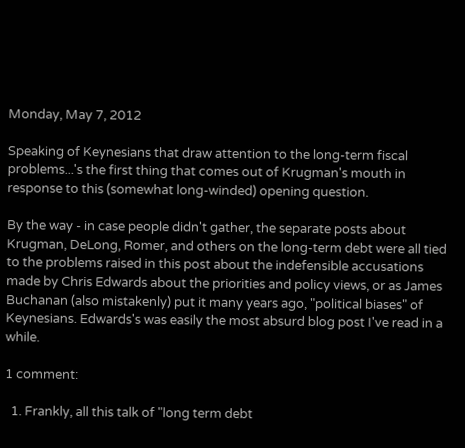Monday, May 7, 2012

Speaking of Keynesians that draw attention to the long-term fiscal problems...'s the first thing that comes out of Krugman's mouth in response to this (somewhat long-winded) opening question.

By the way - in case people didn't gather, the separate posts about Krugman, DeLong, Romer, and others on the long-term debt were all tied to the problems raised in this post about the indefensible accusations made by Chris Edwards about the priorities and policy views, or as James Buchanan (also mistakenly) put it many years ago, "political biases" of Keynesians. Edwards's was easily the most absurd blog post I've read in a while.

1 comment:

  1. Frankly, all this talk of "long term debt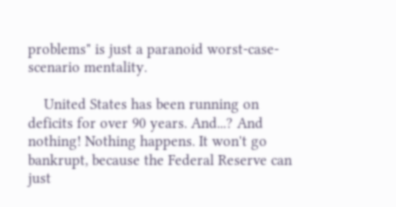problems" is just a paranoid worst-case-scenario mentality.

    United States has been running on deficits for over 90 years. And...? And nothing! Nothing happens. It won't go bankrupt, because the Federal Reserve can just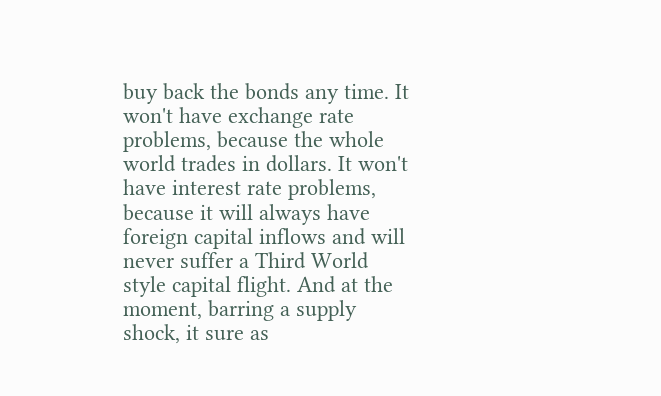buy back the bonds any time. It won't have exchange rate problems, because the whole world trades in dollars. It won't have interest rate problems, because it will always have foreign capital inflows and will never suffer a Third World style capital flight. And at the moment, barring a supply shock, it sure as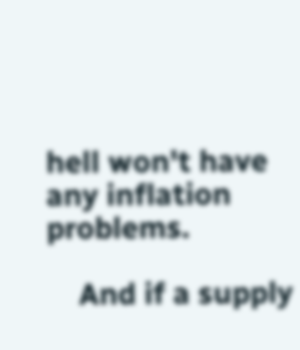hell won't have any inflation problems.

    And if a supply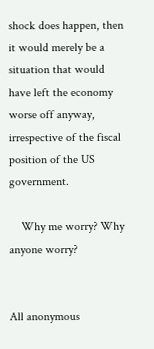shock does happen, then it would merely be a situation that would have left the economy worse off anyway, irrespective of the fiscal position of the US government.

    Why me worry? Why anyone worry?


All anonymous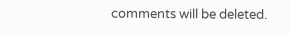comments will be deleted.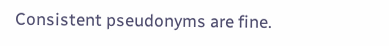Consistent pseudonyms are fine.